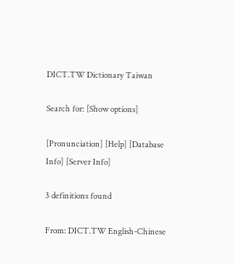DICT.TW Dictionary Taiwan

Search for: [Show options]

[Pronunciation] [Help] [Database Info] [Server Info]

3 definitions found

From: DICT.TW English-Chinese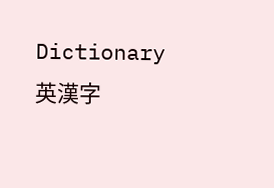Dictionary 英漢字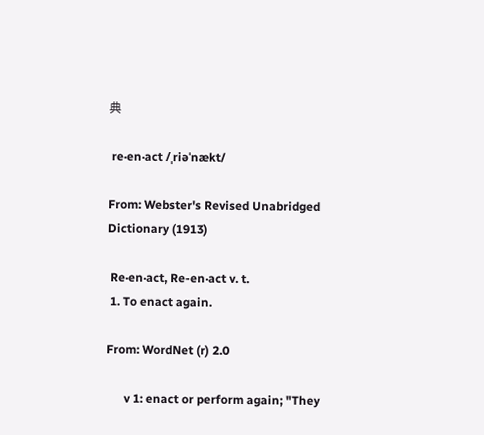典

 re·en·act /ˌriəˈnækt/

From: Webster's Revised Unabridged Dictionary (1913)

 Re·en·act, Re-en·act v. t.
 1. To enact again.

From: WordNet (r) 2.0

      v 1: enact or perform again; "They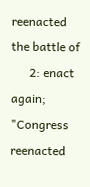reenacted the battle of
      2: enact again; "Congress reenacted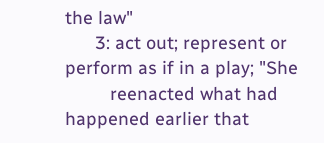the law"
      3: act out; represent or perform as if in a play; "She
         reenacted what had happened earlier that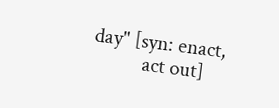day" [syn: enact,
          act out]